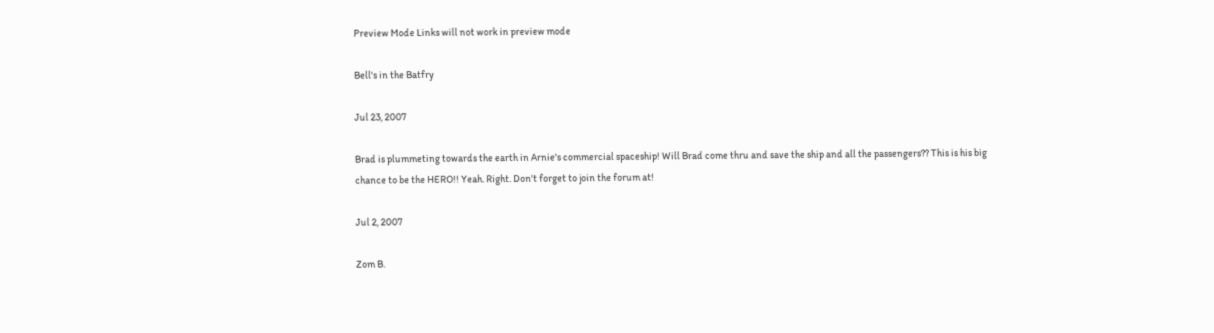Preview Mode Links will not work in preview mode

Bell's in the Batfry

Jul 23, 2007

Brad is plummeting towards the earth in Arnie's commercial spaceship! Will Brad come thru and save the ship and all the passengers?? This is his big chance to be the HERO!! Yeah. Right. Don't forget to join the forum at!

Jul 2, 2007

Zom B.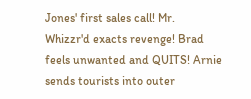Jones' first sales call! Mr. Whizzr'd exacts revenge! Brad feels unwanted and QUITS! Arnie sends tourists into outer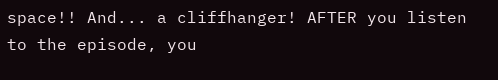space!! And... a cliffhanger! AFTER you listen to the episode, you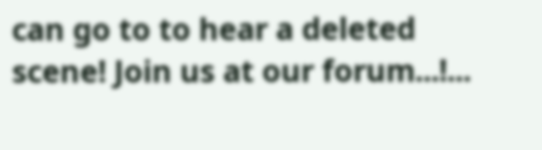can go to to hear a deleted scene! Join us at our forum...!...